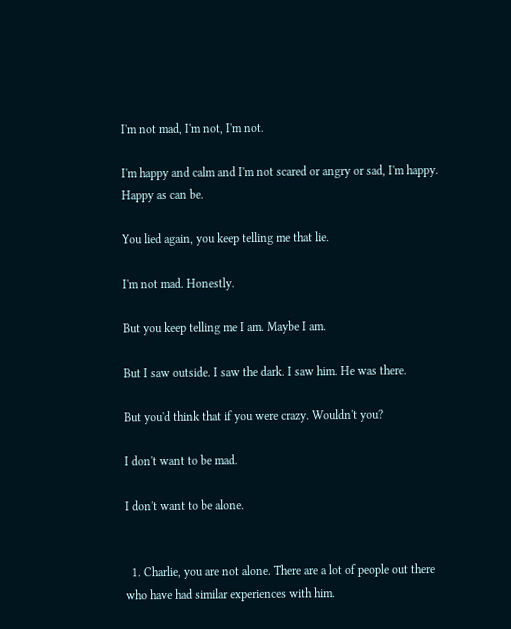I'm not mad, I'm not, I'm not.

I'm happy and calm and I'm not scared or angry or sad, I'm happy. Happy as can be.

You lied again, you keep telling me that lie.

I'm not mad. Honestly.

But you keep telling me I am. Maybe I am.

But I saw outside. I saw the dark. I saw him. He was there.

But you'd think that if you were crazy. Wouldn't you?

I don't want to be mad.

I don't want to be alone.


  1. Charlie, you are not alone. There are a lot of people out there who have had similar experiences with him.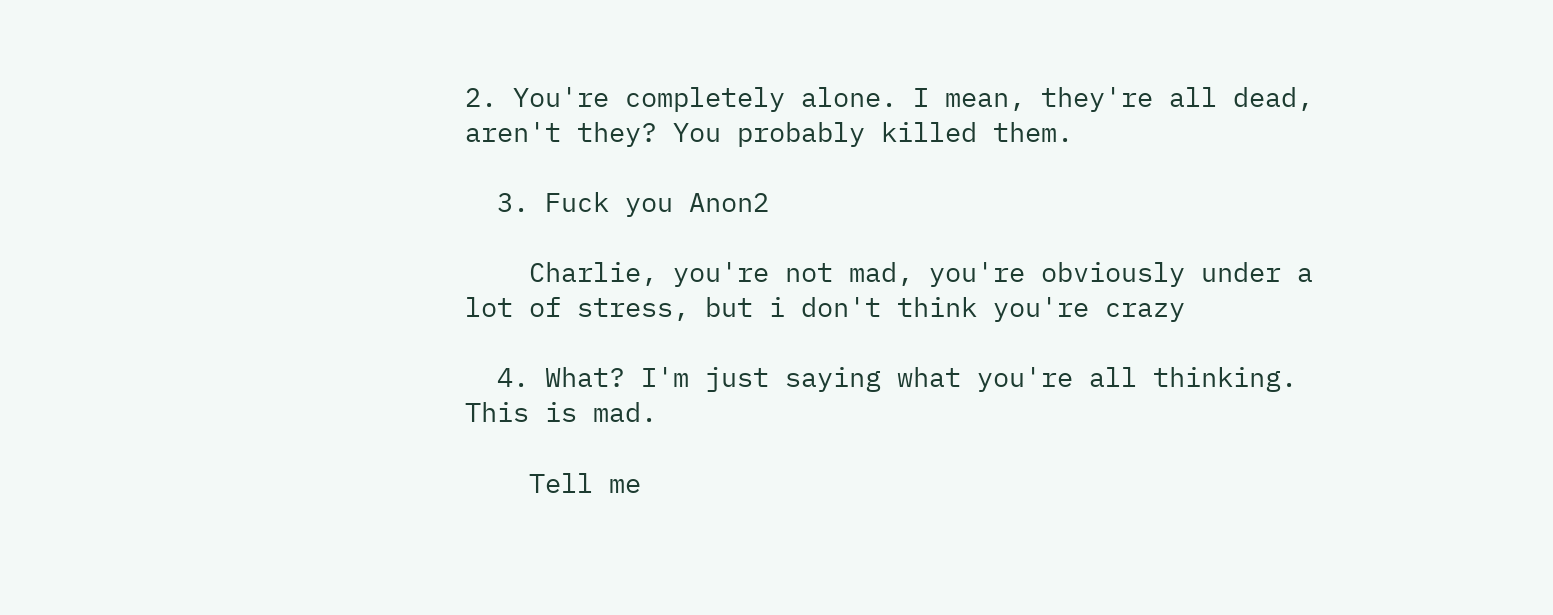2. You're completely alone. I mean, they're all dead, aren't they? You probably killed them.

  3. Fuck you Anon2

    Charlie, you're not mad, you're obviously under a lot of stress, but i don't think you're crazy

  4. What? I'm just saying what you're all thinking. This is mad.

    Tell me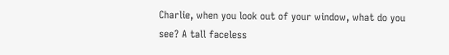Charlie, when you look out of your window, what do you see? A tall faceless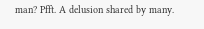man? Pfft. A delusion shared by many.